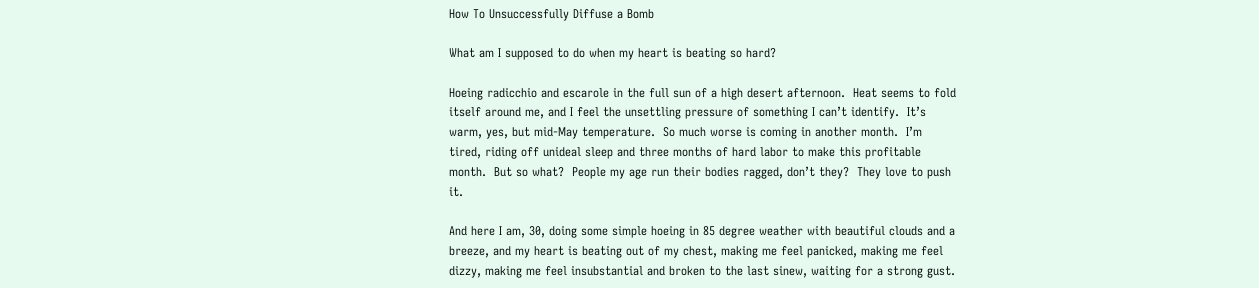How To Unsuccessfully Diffuse a Bomb

What am I supposed to do when my heart is beating so hard?

Hoeing radicchio and escarole in the full sun of a high desert afternoon.  Heat seems to fold itself around me, and I feel the unsettling pressure of something I can’t identify.  It’s warm, yes, but mid-May temperature.  So much worse is coming in another month.  I’m tired, riding off unideal sleep and three months of hard labor to make this profitable month.  But so what?  People my age run their bodies ragged, don’t they?  They love to push it.

And here I am, 30, doing some simple hoeing in 85 degree weather with beautiful clouds and a breeze, and my heart is beating out of my chest, making me feel panicked, making me feel dizzy, making me feel insubstantial and broken to the last sinew, waiting for a strong gust.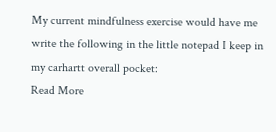My current mindfulness exercise would have me write the following in the little notepad I keep in my carhartt overall pocket:
Read More